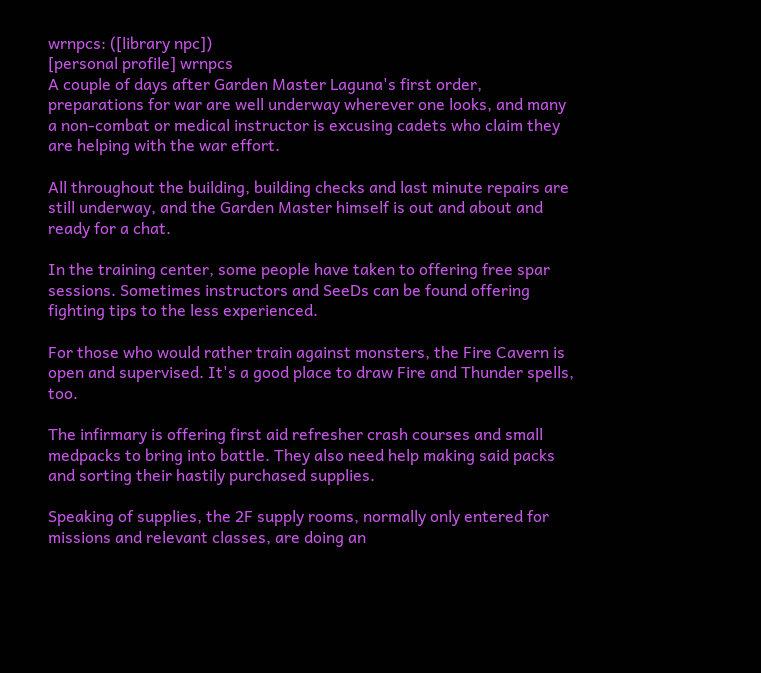wrnpcs: ([library npc])
[personal profile] wrnpcs
A couple of days after Garden Master Laguna's first order, preparations for war are well underway wherever one looks, and many a non-combat or medical instructor is excusing cadets who claim they are helping with the war effort.

All throughout the building, building checks and last minute repairs are still underway, and the Garden Master himself is out and about and ready for a chat.

In the training center, some people have taken to offering free spar sessions. Sometimes instructors and SeeDs can be found offering fighting tips to the less experienced.

For those who would rather train against monsters, the Fire Cavern is open and supervised. It's a good place to draw Fire and Thunder spells, too.

The infirmary is offering first aid refresher crash courses and small medpacks to bring into battle. They also need help making said packs and sorting their hastily purchased supplies.

Speaking of supplies, the 2F supply rooms, normally only entered for missions and relevant classes, are doing an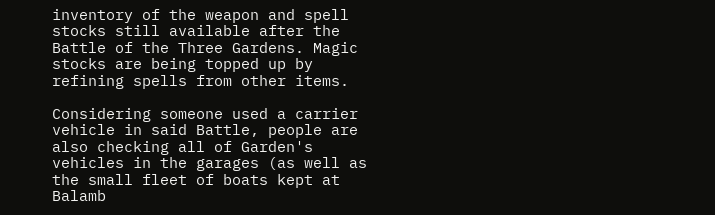inventory of the weapon and spell stocks still available after the Battle of the Three Gardens. Magic stocks are being topped up by refining spells from other items.

Considering someone used a carrier vehicle in said Battle, people are also checking all of Garden's vehicles in the garages (as well as the small fleet of boats kept at Balamb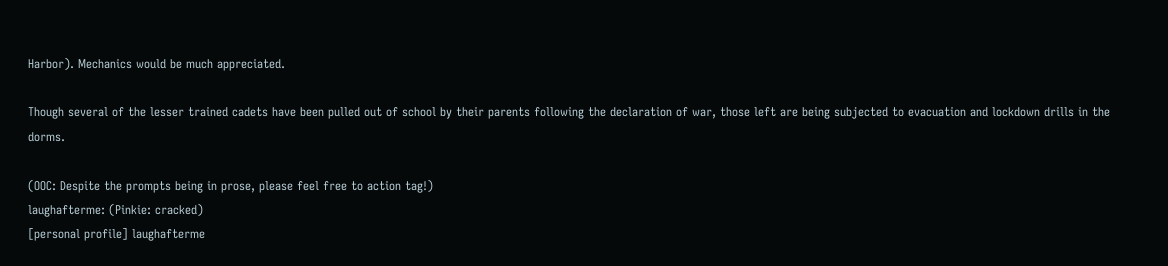Harbor). Mechanics would be much appreciated.

Though several of the lesser trained cadets have been pulled out of school by their parents following the declaration of war, those left are being subjected to evacuation and lockdown drills in the dorms.

(OOC: Despite the prompts being in prose, please feel free to action tag!)
laughafterme: (Pinkie: cracked)
[personal profile] laughafterme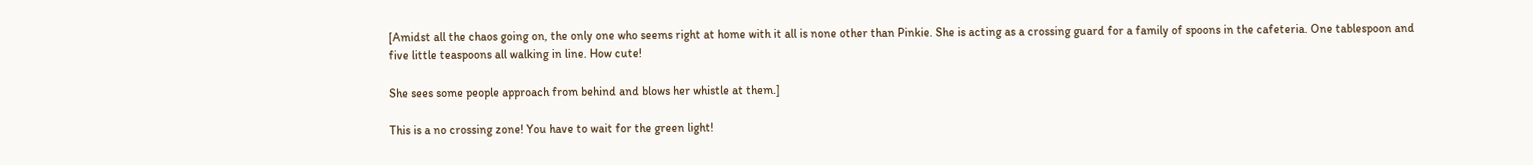[Amidst all the chaos going on, the only one who seems right at home with it all is none other than Pinkie. She is acting as a crossing guard for a family of spoons in the cafeteria. One tablespoon and five little teaspoons all walking in line. How cute!

She sees some people approach from behind and blows her whistle at them.]

This is a no crossing zone! You have to wait for the green light!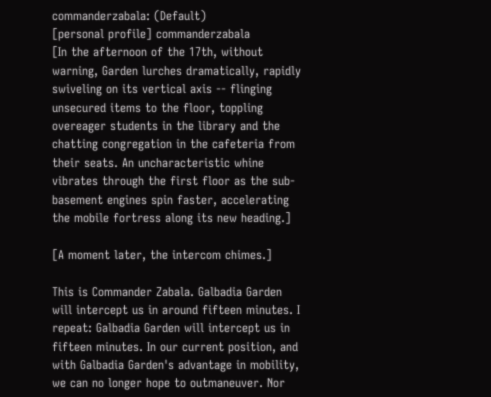commanderzabala: (Default)
[personal profile] commanderzabala
[In the afternoon of the 17th, without warning, Garden lurches dramatically, rapidly swiveling on its vertical axis -- flinging unsecured items to the floor, toppling overeager students in the library and the chatting congregation in the cafeteria from their seats. An uncharacteristic whine vibrates through the first floor as the sub-basement engines spin faster, accelerating the mobile fortress along its new heading.]

[A moment later, the intercom chimes.]

This is Commander Zabala. Galbadia Garden will intercept us in around fifteen minutes. I repeat: Galbadia Garden will intercept us in fifteen minutes. In our current position, and with Galbadia Garden's advantage in mobility, we can no longer hope to outmaneuver. Nor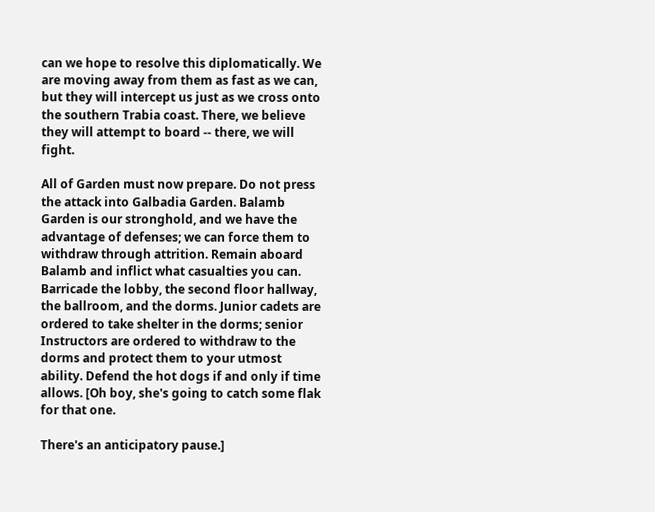can we hope to resolve this diplomatically. We are moving away from them as fast as we can, but they will intercept us just as we cross onto the southern Trabia coast. There, we believe they will attempt to board -- there, we will fight.

All of Garden must now prepare. Do not press the attack into Galbadia Garden. Balamb Garden is our stronghold, and we have the advantage of defenses; we can force them to withdraw through attrition. Remain aboard Balamb and inflict what casualties you can. Barricade the lobby, the second floor hallway, the ballroom, and the dorms. Junior cadets are ordered to take shelter in the dorms; senior Instructors are ordered to withdraw to the dorms and protect them to your utmost ability. Defend the hot dogs if and only if time allows. [Oh boy, she's going to catch some flak for that one.

There's an anticipatory pause.]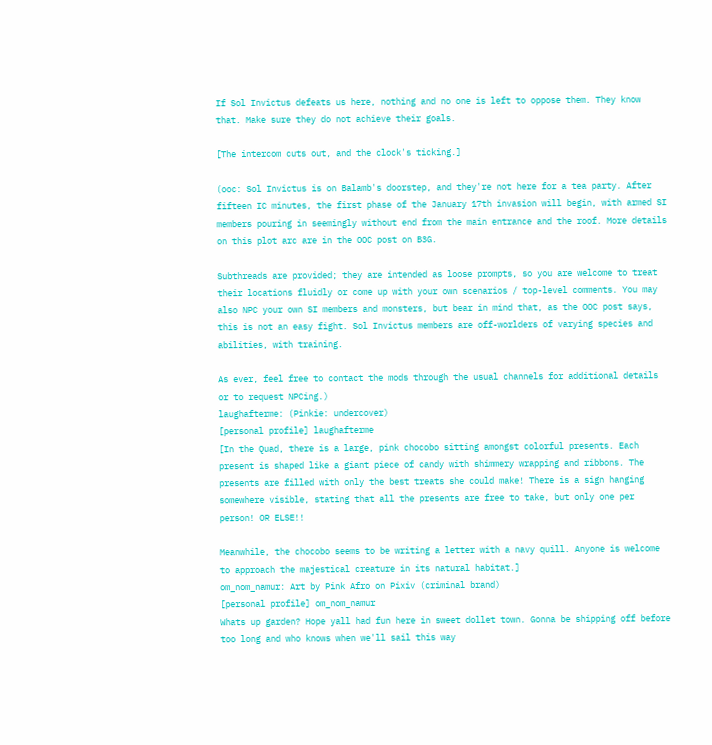If Sol Invictus defeats us here, nothing and no one is left to oppose them. They know that. Make sure they do not achieve their goals.

[The intercom cuts out, and the clock's ticking.]

(ooc: Sol Invictus is on Balamb's doorstep, and they're not here for a tea party. After fifteen IC minutes, the first phase of the January 17th invasion will begin, with armed SI members pouring in seemingly without end from the main entrance and the roof. More details on this plot arc are in the OOC post on B3G.

Subthreads are provided; they are intended as loose prompts, so you are welcome to treat their locations fluidly or come up with your own scenarios / top-level comments. You may also NPC your own SI members and monsters, but bear in mind that, as the OOC post says, this is not an easy fight. Sol Invictus members are off-worlders of varying species and abilities, with training.

As ever, feel free to contact the mods through the usual channels for additional details or to request NPCing.)
laughafterme: (Pinkie: undercover)
[personal profile] laughafterme
[In the Quad, there is a large, pink chocobo sitting amongst colorful presents. Each present is shaped like a giant piece of candy with shimmery wrapping and ribbons. The presents are filled with only the best treats she could make! There is a sign hanging somewhere visible, stating that all the presents are free to take, but only one per person! OR ELSE!!

Meanwhile, the chocobo seems to be writing a letter with a navy quill. Anyone is welcome to approach the majestical creature in its natural habitat.]
om_nom_namur: Art by Pink Afro on Pixiv (criminal brand)
[personal profile] om_nom_namur
Whats up garden? Hope yall had fun here in sweet dollet town. Gonna be shipping off before too long and who knows when we'll sail this way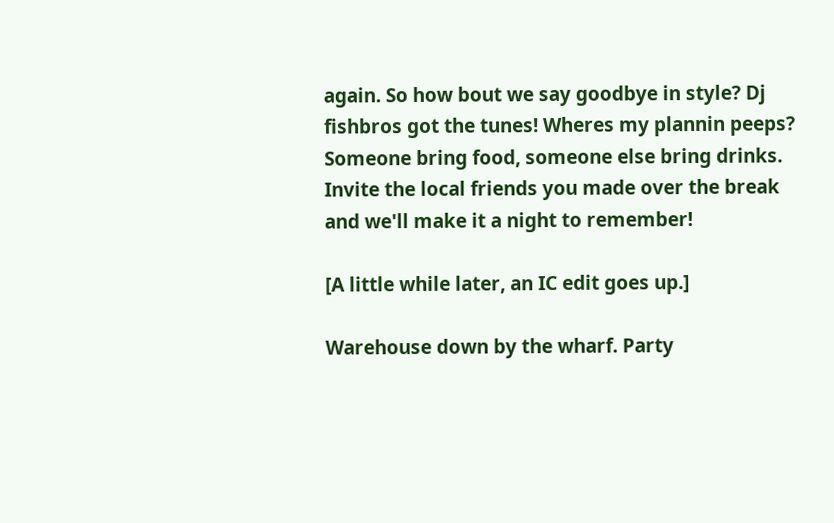again. So how bout we say goodbye in style? Dj fishbros got the tunes! Wheres my plannin peeps? Someone bring food, someone else bring drinks. Invite the local friends you made over the break and we'll make it a night to remember!

[A little while later, an IC edit goes up.]

Warehouse down by the wharf. Party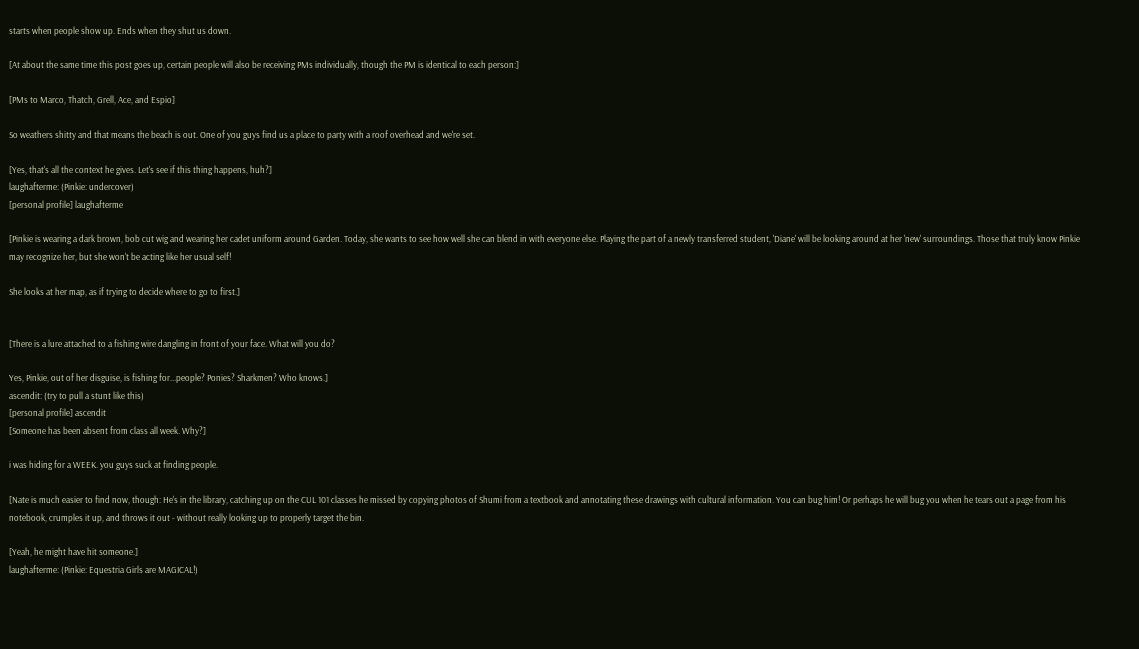starts when people show up. Ends when they shut us down.

[At about the same time this post goes up, certain people will also be receiving PMs individually, though the PM is identical to each person:]

[PMs to Marco, Thatch, Grell, Ace, and Espio]

So weathers shitty and that means the beach is out. One of you guys find us a place to party with a roof overhead and we're set.

[Yes, that's all the context he gives. Let's see if this thing happens, huh?]
laughafterme: (Pinkie: undercover)
[personal profile] laughafterme

[Pinkie is wearing a dark brown, bob cut wig and wearing her cadet uniform around Garden. Today, she wants to see how well she can blend in with everyone else. Playing the part of a newly transferred student, 'Diane' will be looking around at her 'new' surroundings. Those that truly know Pinkie may recognize her, but she won't be acting like her usual self!

She looks at her map, as if trying to decide where to go to first.]


[There is a lure attached to a fishing wire dangling in front of your face. What will you do?

Yes, Pinkie, out of her disguise, is fishing for...people? Ponies? Sharkmen? Who knows.]
ascendit: (try to pull a stunt like this)
[personal profile] ascendit
[Someone has been absent from class all week. Why?]

i was hiding for a WEEK. you guys suck at finding people.

[Nate is much easier to find now, though: He's in the library, catching up on the CUL 101 classes he missed by copying photos of Shumi from a textbook and annotating these drawings with cultural information. You can bug him! Or perhaps he will bug you when he tears out a page from his notebook, crumples it up, and throws it out - without really looking up to properly target the bin.

[Yeah, he might have hit someone.]
laughafterme: (Pinkie: Equestria Girls are MAGICAL!)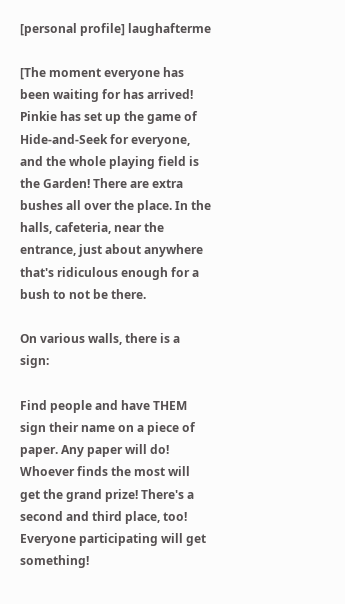[personal profile] laughafterme

[The moment everyone has been waiting for has arrived! Pinkie has set up the game of Hide-and-Seek for everyone, and the whole playing field is the Garden! There are extra bushes all over the place. In the halls, cafeteria, near the entrance, just about anywhere that's ridiculous enough for a bush to not be there.

On various walls, there is a sign:

Find people and have THEM sign their name on a piece of paper. Any paper will do!
Whoever finds the most will get the grand prize! There's a second and third place, too!
Everyone participating will get something!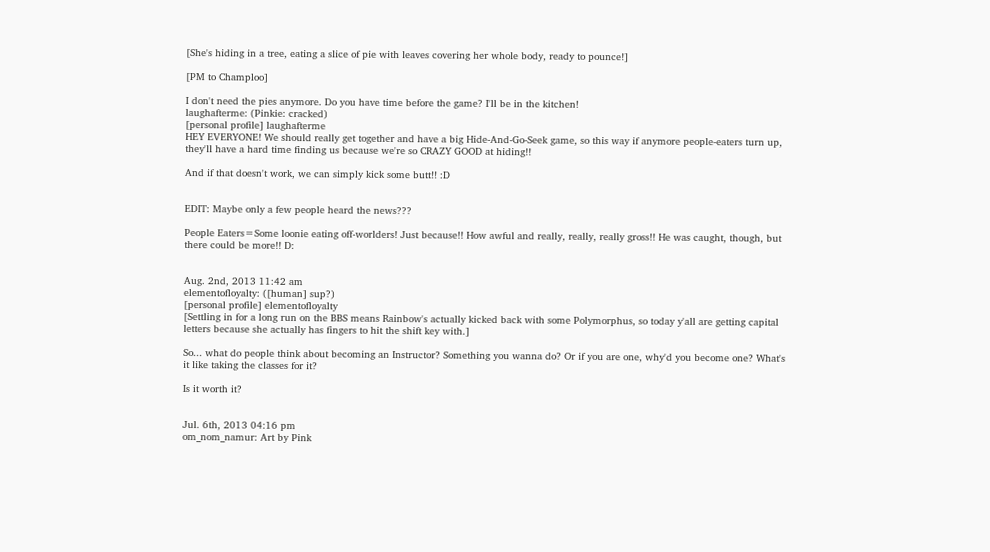[She's hiding in a tree, eating a slice of pie with leaves covering her whole body, ready to pounce!]

[PM to Champloo]

I don't need the pies anymore. Do you have time before the game? I'll be in the kitchen!
laughafterme: (Pinkie: cracked)
[personal profile] laughafterme
HEY EVERYONE! We should really get together and have a big Hide-And-Go-Seek game, so this way if anymore people-eaters turn up, they'll have a hard time finding us because we're so CRAZY GOOD at hiding!!

And if that doesn't work, we can simply kick some butt!! :D


EDIT: Maybe only a few people heard the news???

People Eaters=Some loonie eating off-worlders! Just because!! How awful and really, really, really gross!! He was caught, though, but there could be more!! D:


Aug. 2nd, 2013 11:42 am
elementofloyalty: ([human] sup?)
[personal profile] elementofloyalty
[Settling in for a long run on the BBS means Rainbow's actually kicked back with some Polymorphus, so today y'all are getting capital letters because she actually has fingers to hit the shift key with.]

So... what do people think about becoming an Instructor? Something you wanna do? Or if you are one, why'd you become one? What's it like taking the classes for it?

Is it worth it?


Jul. 6th, 2013 04:16 pm
om_nom_namur: Art by Pink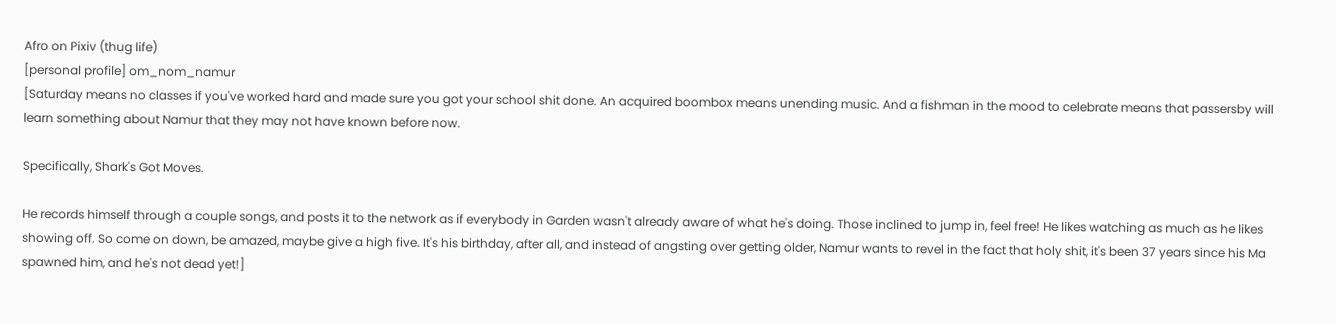Afro on Pixiv (thug life)
[personal profile] om_nom_namur
[Saturday means no classes if you've worked hard and made sure you got your school shit done. An acquired boombox means unending music. And a fishman in the mood to celebrate means that passersby will learn something about Namur that they may not have known before now.

Specifically, Shark's Got Moves.

He records himself through a couple songs, and posts it to the network as if everybody in Garden wasn't already aware of what he's doing. Those inclined to jump in, feel free! He likes watching as much as he likes showing off. So come on down, be amazed, maybe give a high five. It's his birthday, after all, and instead of angsting over getting older, Namur wants to revel in the fact that holy shit, it's been 37 years since his Ma spawned him, and he's not dead yet!]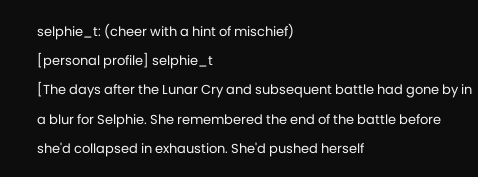selphie_t: (cheer with a hint of mischief)
[personal profile] selphie_t
[The days after the Lunar Cry and subsequent battle had gone by in a blur for Selphie. She remembered the end of the battle before she'd collapsed in exhaustion. She'd pushed herself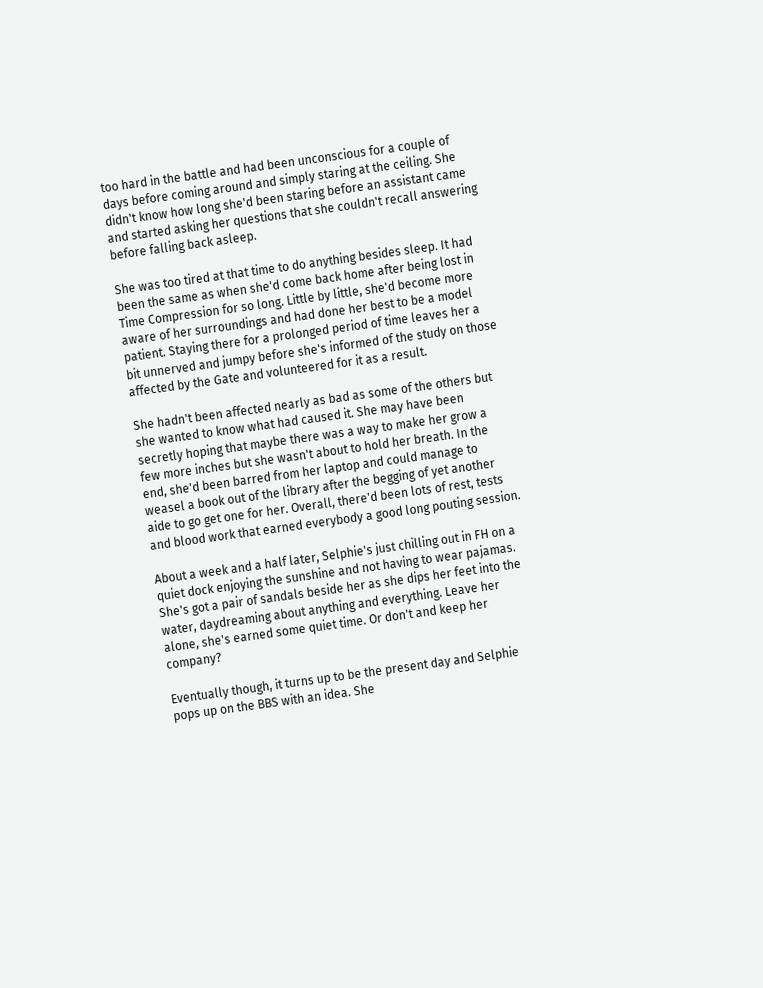too hard in the battle and had been unconscious for a couple of days before coming around and simply staring at the ceiling. She didn't know how long she'd been staring before an assistant came and started asking her questions that she couldn't recall answering before falling back asleep.

She was too tired at that time to do anything besides sleep. It had been the same as when she'd come back home after being lost in Time Compression for so long. Little by little, she'd become more aware of her surroundings and had done her best to be a model patient. Staying there for a prolonged period of time leaves her a bit unnerved and jumpy before she's informed of the study on those affected by the Gate and volunteered for it as a result.

She hadn't been affected nearly as bad as some of the others but she wanted to know what had caused it. She may have been secretly hoping that maybe there was a way to make her grow a few more inches but she wasn't about to hold her breath. In the end, she'd been barred from her laptop and could manage to weasel a book out of the library after the begging of yet another aide to go get one for her. Overall, there'd been lots of rest, tests and blood work that earned everybody a good long pouting session.

About a week and a half later, Selphie's just chilling out in FH on a quiet dock enjoying the sunshine and not having to wear pajamas. She's got a pair of sandals beside her as she dips her feet into the water, daydreaming about anything and everything. Leave her alone, she's earned some quiet time. Or don't and keep her company?

Eventually though, it turns up to be the present day and Selphie pops up on the BBS with an idea. She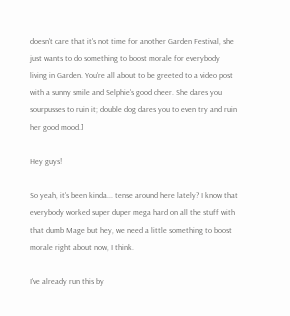doesn't care that it's not time for another Garden Festival, she just wants to do something to boost morale for everybody living in Garden. You're all about to be greeted to a video post with a sunny smile and Selphie's good cheer. She dares you sourpusses to ruin it; double dog dares you to even try and ruin her good mood.]

Hey guys!

So yeah, it's been kinda... tense around here lately? I know that everybody worked super duper mega hard on all the stuff with that dumb Mage but hey, we need a little something to boost morale right about now, I think.

I've already run this by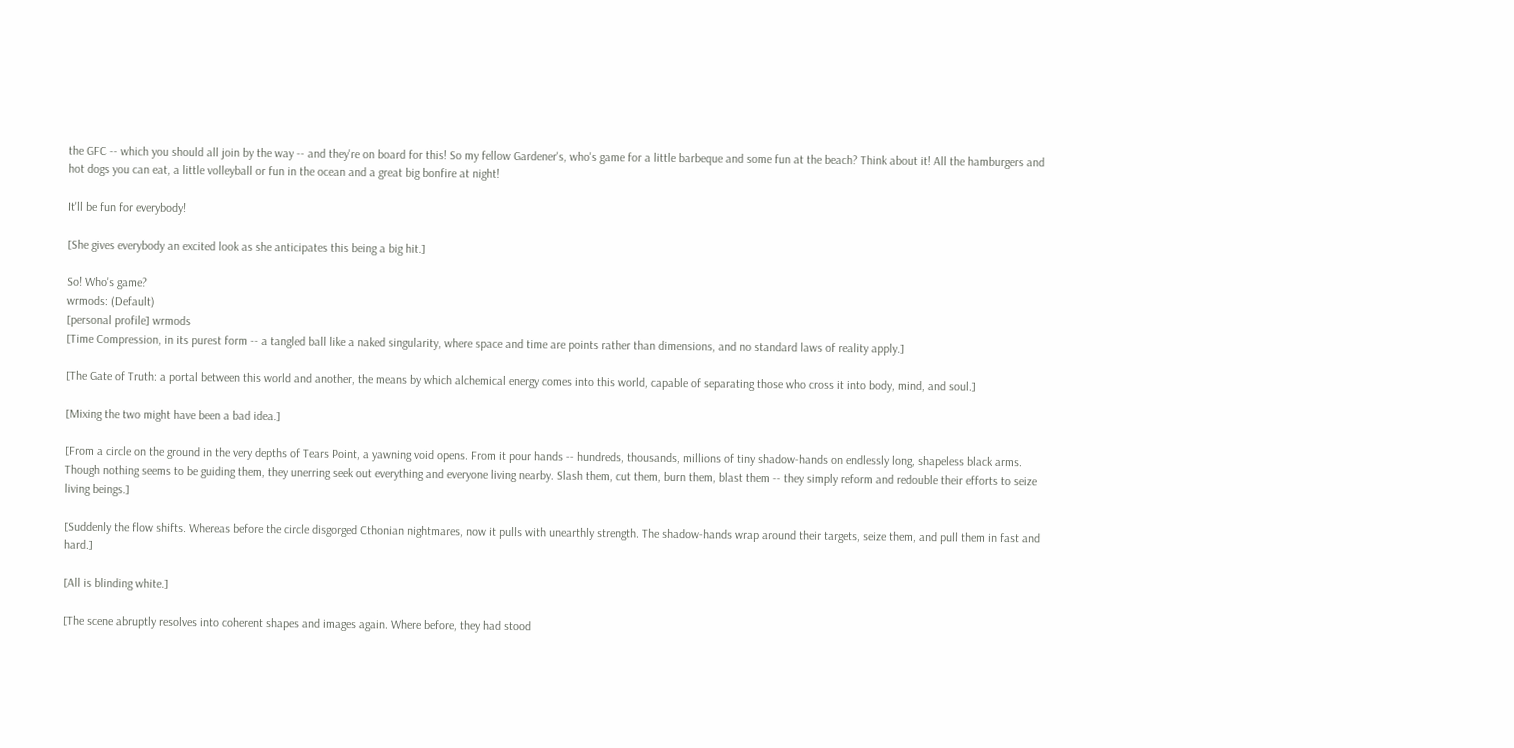the GFC -- which you should all join by the way -- and they're on board for this! So my fellow Gardener's, who's game for a little barbeque and some fun at the beach? Think about it! All the hamburgers and hot dogs you can eat, a little volleyball or fun in the ocean and a great big bonfire at night!

It'll be fun for everybody!

[She gives everybody an excited look as she anticipates this being a big hit.]

So! Who's game?
wrmods: (Default)
[personal profile] wrmods
[Time Compression, in its purest form -- a tangled ball like a naked singularity, where space and time are points rather than dimensions, and no standard laws of reality apply.]

[The Gate of Truth: a portal between this world and another, the means by which alchemical energy comes into this world, capable of separating those who cross it into body, mind, and soul.]

[Mixing the two might have been a bad idea.]

[From a circle on the ground in the very depths of Tears Point, a yawning void opens. From it pour hands -- hundreds, thousands, millions of tiny shadow-hands on endlessly long, shapeless black arms. Though nothing seems to be guiding them, they unerring seek out everything and everyone living nearby. Slash them, cut them, burn them, blast them -- they simply reform and redouble their efforts to seize living beings.]

[Suddenly the flow shifts. Whereas before the circle disgorged Cthonian nightmares, now it pulls with unearthly strength. The shadow-hands wrap around their targets, seize them, and pull them in fast and hard.]

[All is blinding white.]

[The scene abruptly resolves into coherent shapes and images again. Where before, they had stood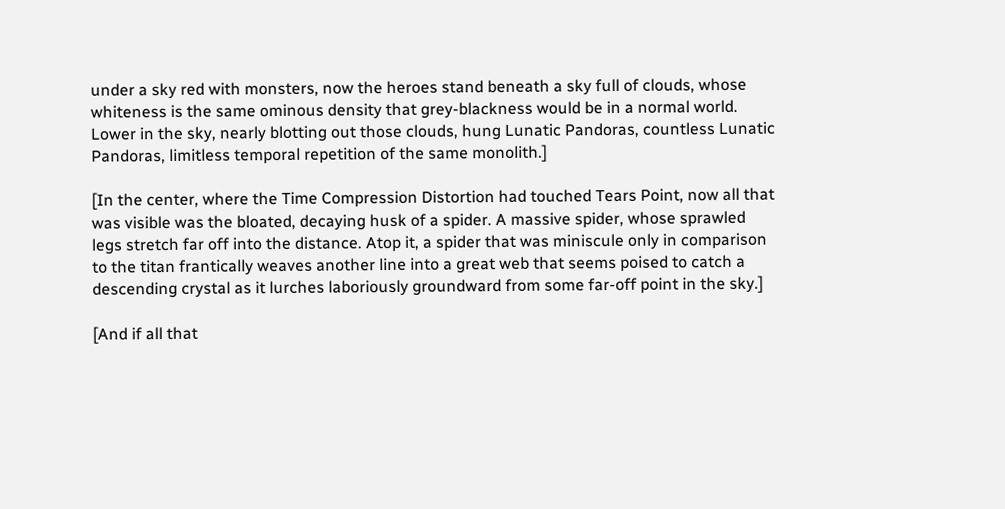under a sky red with monsters, now the heroes stand beneath a sky full of clouds, whose whiteness is the same ominous density that grey-blackness would be in a normal world. Lower in the sky, nearly blotting out those clouds, hung Lunatic Pandoras, countless Lunatic Pandoras, limitless temporal repetition of the same monolith.]

[In the center, where the Time Compression Distortion had touched Tears Point, now all that was visible was the bloated, decaying husk of a spider. A massive spider, whose sprawled legs stretch far off into the distance. Atop it, a spider that was miniscule only in comparison to the titan frantically weaves another line into a great web that seems poised to catch a descending crystal as it lurches laboriously groundward from some far-off point in the sky.]

[And if all that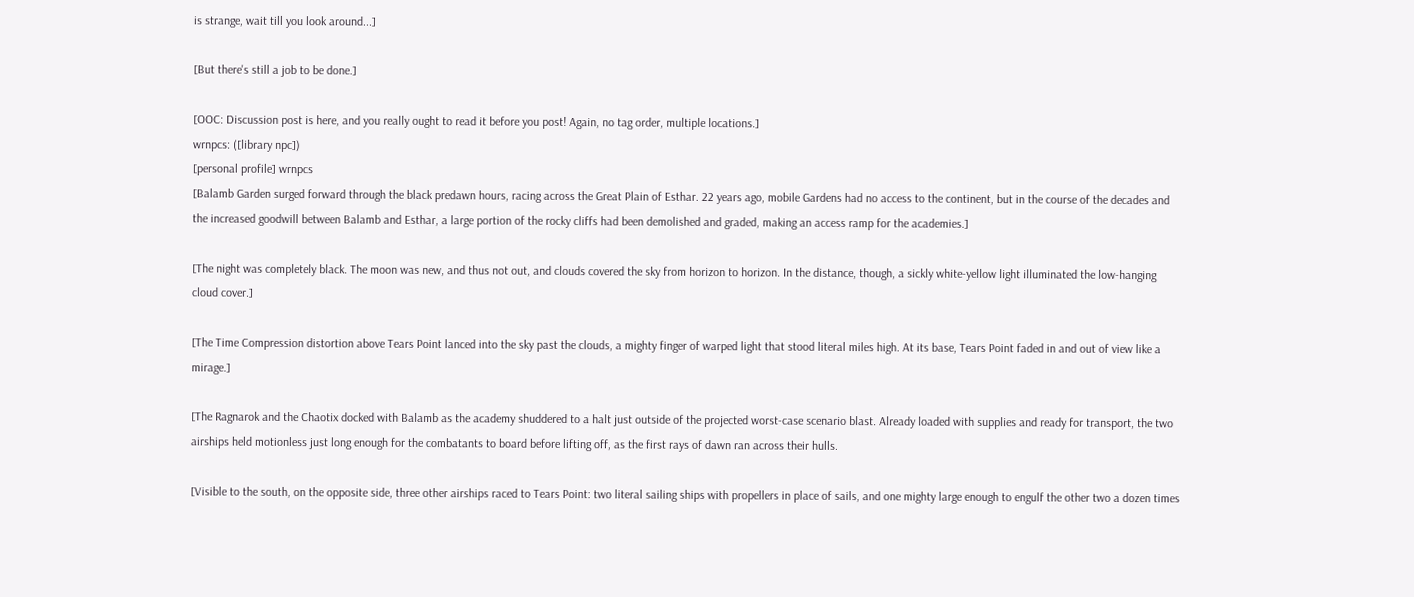is strange, wait till you look around...]

[But there's still a job to be done.]

[OOC: Discussion post is here, and you really ought to read it before you post! Again, no tag order, multiple locations.]
wrnpcs: ([library npc])
[personal profile] wrnpcs
[Balamb Garden surged forward through the black predawn hours, racing across the Great Plain of Esthar. 22 years ago, mobile Gardens had no access to the continent, but in the course of the decades and the increased goodwill between Balamb and Esthar, a large portion of the rocky cliffs had been demolished and graded, making an access ramp for the academies.]

[The night was completely black. The moon was new, and thus not out, and clouds covered the sky from horizon to horizon. In the distance, though, a sickly white-yellow light illuminated the low-hanging cloud cover.]

[The Time Compression distortion above Tears Point lanced into the sky past the clouds, a mighty finger of warped light that stood literal miles high. At its base, Tears Point faded in and out of view like a mirage.]

[The Ragnarok and the Chaotix docked with Balamb as the academy shuddered to a halt just outside of the projected worst-case scenario blast. Already loaded with supplies and ready for transport, the two airships held motionless just long enough for the combatants to board before lifting off, as the first rays of dawn ran across their hulls.

[Visible to the south, on the opposite side, three other airships raced to Tears Point: two literal sailing ships with propellers in place of sails, and one mighty large enough to engulf the other two a dozen times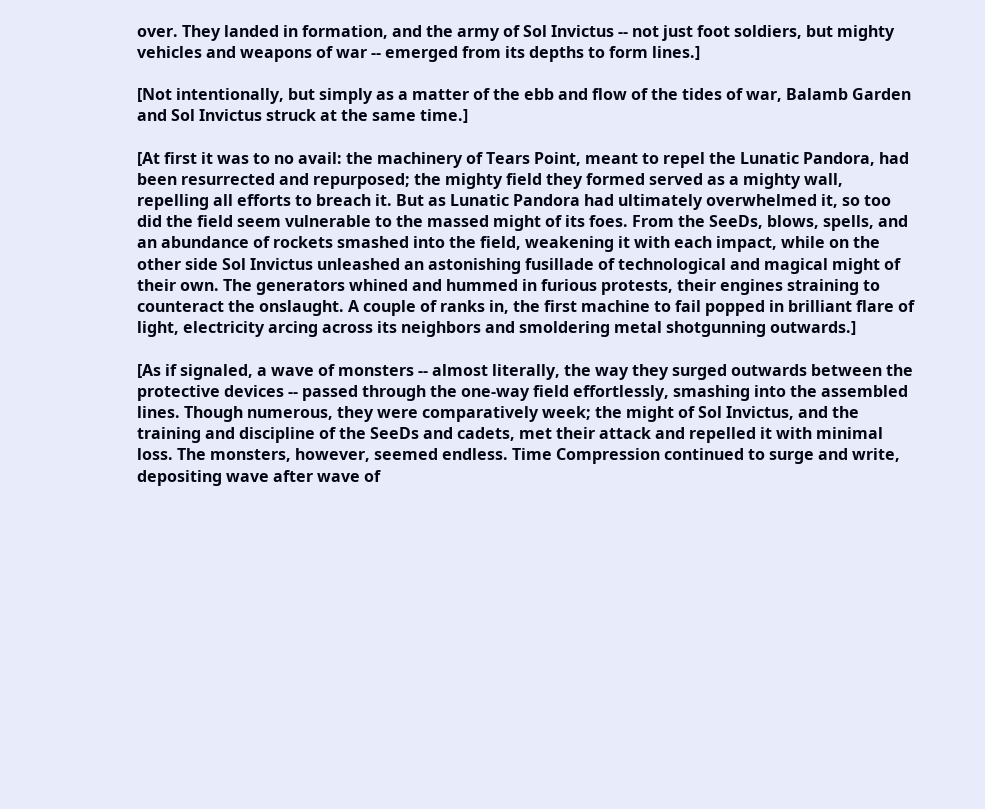over. They landed in formation, and the army of Sol Invictus -- not just foot soldiers, but mighty vehicles and weapons of war -- emerged from its depths to form lines.]

[Not intentionally, but simply as a matter of the ebb and flow of the tides of war, Balamb Garden and Sol Invictus struck at the same time.]

[At first it was to no avail: the machinery of Tears Point, meant to repel the Lunatic Pandora, had been resurrected and repurposed; the mighty field they formed served as a mighty wall, repelling all efforts to breach it. But as Lunatic Pandora had ultimately overwhelmed it, so too did the field seem vulnerable to the massed might of its foes. From the SeeDs, blows, spells, and an abundance of rockets smashed into the field, weakening it with each impact, while on the other side Sol Invictus unleashed an astonishing fusillade of technological and magical might of their own. The generators whined and hummed in furious protests, their engines straining to counteract the onslaught. A couple of ranks in, the first machine to fail popped in brilliant flare of light, electricity arcing across its neighbors and smoldering metal shotgunning outwards.]

[As if signaled, a wave of monsters -- almost literally, the way they surged outwards between the protective devices -- passed through the one-way field effortlessly, smashing into the assembled lines. Though numerous, they were comparatively week; the might of Sol Invictus, and the training and discipline of the SeeDs and cadets, met their attack and repelled it with minimal loss. The monsters, however, seemed endless. Time Compression continued to surge and write, depositing wave after wave of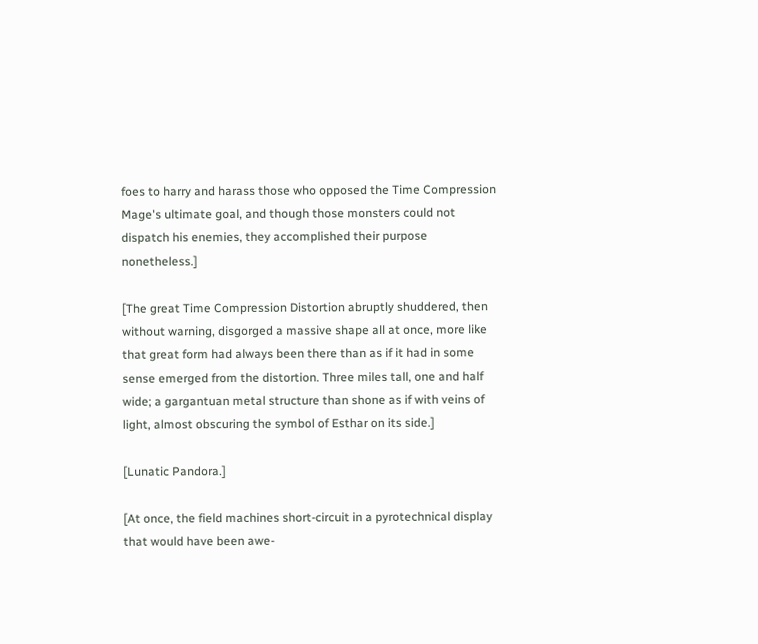foes to harry and harass those who opposed the Time Compression Mage's ultimate goal, and though those monsters could not dispatch his enemies, they accomplished their purpose nonetheless.]

[The great Time Compression Distortion abruptly shuddered, then without warning, disgorged a massive shape all at once, more like that great form had always been there than as if it had in some sense emerged from the distortion. Three miles tall, one and half wide; a gargantuan metal structure than shone as if with veins of light, almost obscuring the symbol of Esthar on its side.]

[Lunatic Pandora.]

[At once, the field machines short-circuit in a pyrotechnical display that would have been awe-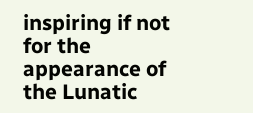inspiring if not for the appearance of the Lunatic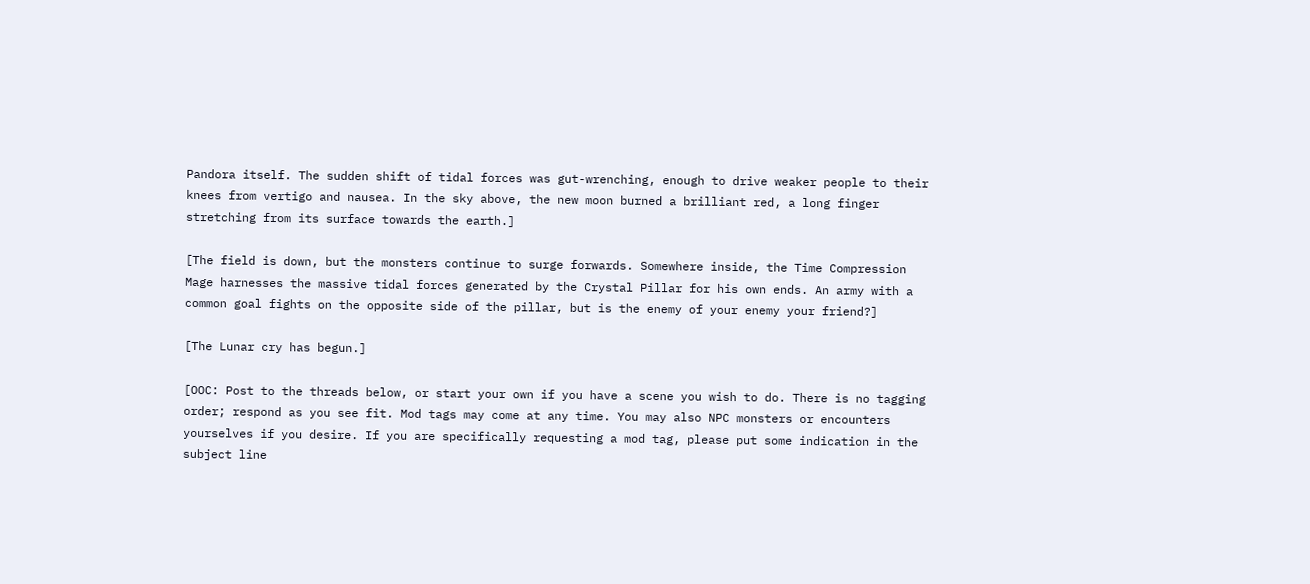Pandora itself. The sudden shift of tidal forces was gut-wrenching, enough to drive weaker people to their knees from vertigo and nausea. In the sky above, the new moon burned a brilliant red, a long finger stretching from its surface towards the earth.]

[The field is down, but the monsters continue to surge forwards. Somewhere inside, the Time Compression Mage harnesses the massive tidal forces generated by the Crystal Pillar for his own ends. An army with a common goal fights on the opposite side of the pillar, but is the enemy of your enemy your friend?]

[The Lunar cry has begun.]

[OOC: Post to the threads below, or start your own if you have a scene you wish to do. There is no tagging order; respond as you see fit. Mod tags may come at any time. You may also NPC monsters or encounters yourselves if you desire. If you are specifically requesting a mod tag, please put some indication in the subject line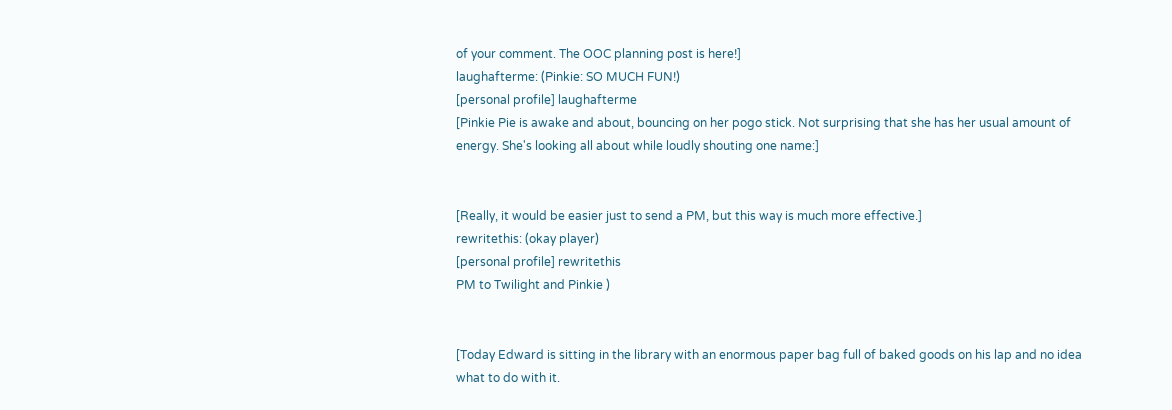of your comment. The OOC planning post is here!]
laughafterme: (Pinkie: SO MUCH FUN!)
[personal profile] laughafterme
[Pinkie Pie is awake and about, bouncing on her pogo stick. Not surprising that she has her usual amount of energy. She's looking all about while loudly shouting one name:]


[Really, it would be easier just to send a PM, but this way is much more effective.]
rewritethis: (okay player)
[personal profile] rewritethis
PM to Twilight and Pinkie )


[Today Edward is sitting in the library with an enormous paper bag full of baked goods on his lap and no idea what to do with it.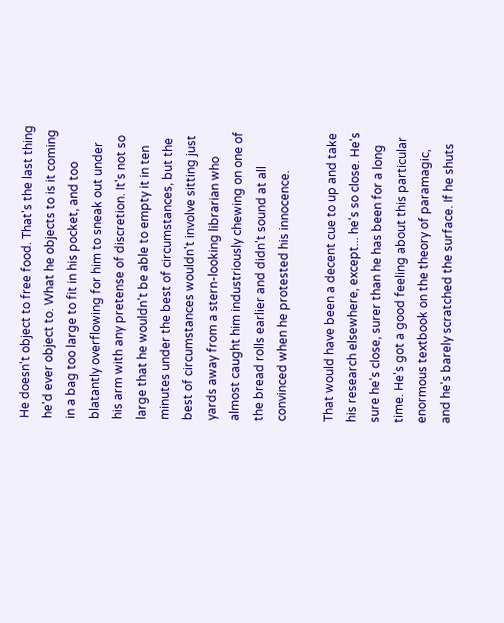He doesn't object to free food. That's the last thing he'd ever object to. What he objects to is it coming in a bag too large to fit in his pocket, and too blatantly overflowing for him to sneak out under his arm with any pretense of discretion. It's not so large that he wouldn't be able to empty it in ten minutes under the best of circumstances, but the best of circumstances wouldn't involve sitting just yards away from a stern-looking librarian who almost caught him industriously chewing on one of the bread rolls earlier and didn't sound at all convinced when he protested his innocence.

That would have been a decent cue to up and take his research elsewhere, except... he's so close. He's sure he's close, surer than he has been for a long time. He's got a good feeling about this particular enormous textbook on the theory of paramagic, and he's barely scratched the surface. If he shuts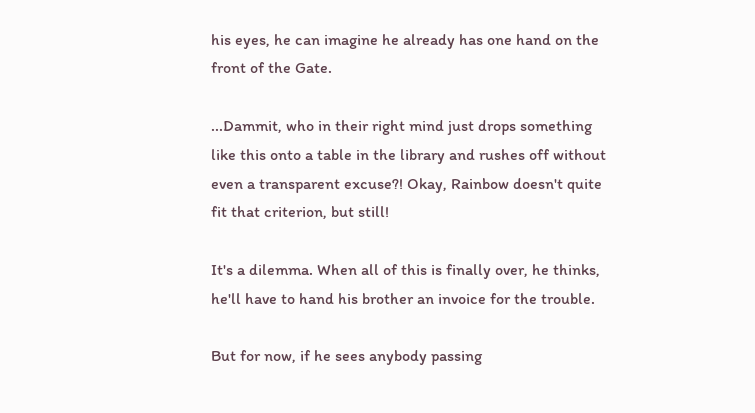his eyes, he can imagine he already has one hand on the front of the Gate.

...Dammit, who in their right mind just drops something like this onto a table in the library and rushes off without even a transparent excuse?! Okay, Rainbow doesn't quite fit that criterion, but still!

It's a dilemma. When all of this is finally over, he thinks, he'll have to hand his brother an invoice for the trouble.

But for now, if he sees anybody passing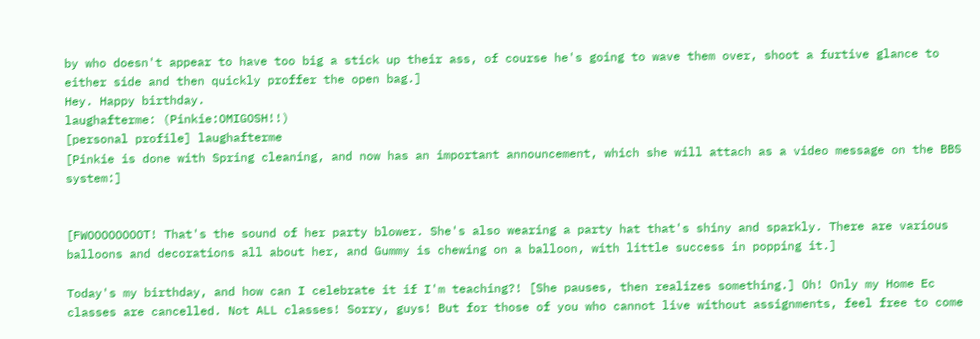by who doesn't appear to have too big a stick up their ass, of course he's going to wave them over, shoot a furtive glance to either side and then quickly proffer the open bag.]
Hey. Happy birthday.
laughafterme: (Pinkie:OMIGOSH!!)
[personal profile] laughafterme
[Pinkie is done with Spring cleaning, and now has an important announcement, which she will attach as a video message on the BBS system:]


[FWOOOOOOOOT! That's the sound of her party blower. She's also wearing a party hat that's shiny and sparkly. There are various balloons and decorations all about her, and Gummy is chewing on a balloon, with little success in popping it.]

Today's my birthday, and how can I celebrate it if I'm teaching?! [She pauses, then realizes something.] Oh! Only my Home Ec classes are cancelled. Not ALL classes! Sorry, guys! But for those of you who cannot live without assignments, feel free to come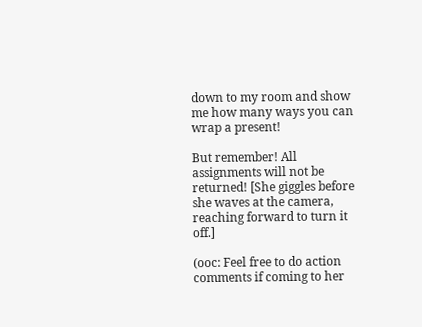down to my room and show me how many ways you can wrap a present!

But remember! All assignments will not be returned! [She giggles before she waves at the camera, reaching forward to turn it off.]

(ooc: Feel free to do action comments if coming to her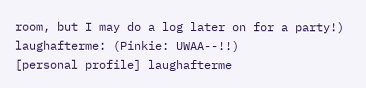room, but I may do a log later on for a party!)
laughafterme: (Pinkie: UWAA--!!)
[personal profile] laughafterme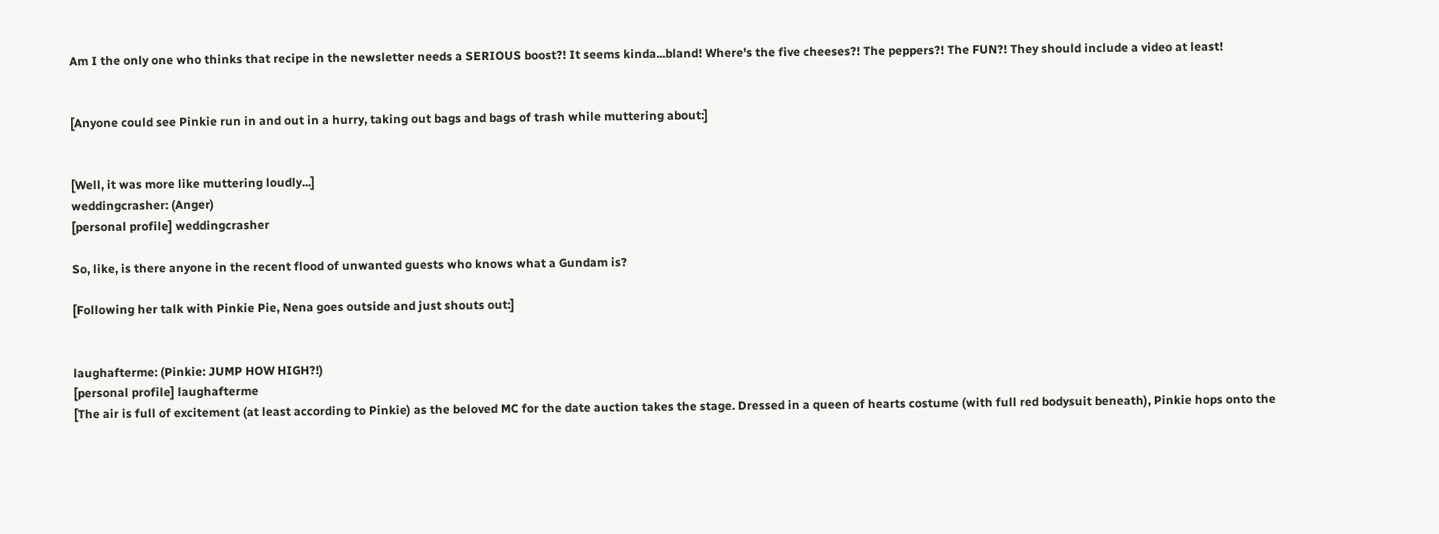Am I the only one who thinks that recipe in the newsletter needs a SERIOUS boost?! It seems kinda...bland! Where's the five cheeses?! The peppers?! The FUN?! They should include a video at least!


[Anyone could see Pinkie run in and out in a hurry, taking out bags and bags of trash while muttering about:]


[Well, it was more like muttering loudly...]
weddingcrasher: (Anger)
[personal profile] weddingcrasher

So, like, is there anyone in the recent flood of unwanted guests who knows what a Gundam is?

[Following her talk with Pinkie Pie, Nena goes outside and just shouts out:]


laughafterme: (Pinkie: JUMP HOW HIGH?!)
[personal profile] laughafterme
[The air is full of excitement (at least according to Pinkie) as the beloved MC for the date auction takes the stage. Dressed in a queen of hearts costume (with full red bodysuit beneath), Pinkie hops onto the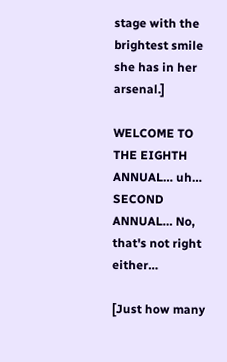stage with the brightest smile she has in her arsenal.]

WELCOME TO THE EIGHTH ANNUAL… uh… SECOND ANNUAL… No, that's not right either…

[Just how many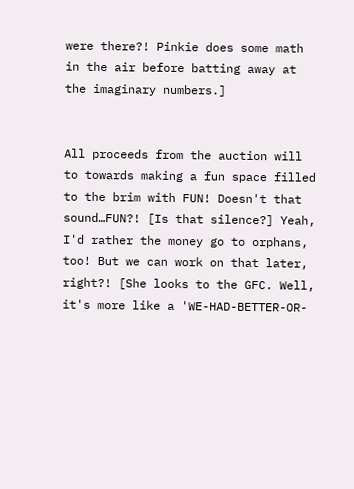were there?! Pinkie does some math in the air before batting away at the imaginary numbers.]


All proceeds from the auction will to towards making a fun space filled to the brim with FUN! Doesn't that sound…FUN?! [Is that silence?] Yeah, I'd rather the money go to orphans, too! But we can work on that later, right?! [She looks to the GFC. Well, it's more like a 'WE-HAD-BETTER-OR-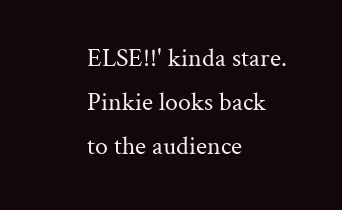ELSE!!' kinda stare. Pinkie looks back to the audience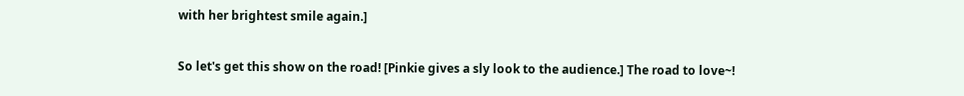with her brightest smile again.]

So let's get this show on the road! [Pinkie gives a sly look to the audience.] The road to love~!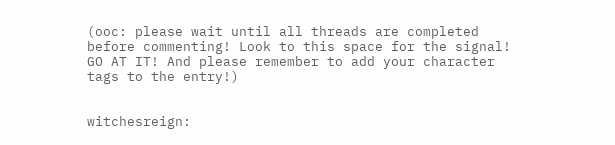(ooc: please wait until all threads are completed before commenting! Look to this space for the signal! GO AT IT! And please remember to add your character tags to the entry!)


witchesreign: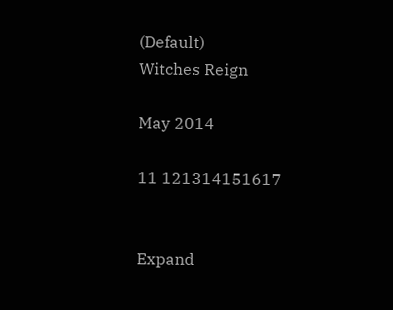(Default)
Witches Reign

May 2014

11 121314151617


Expand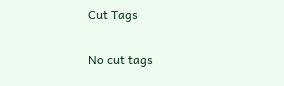Cut Tags

No cut tags